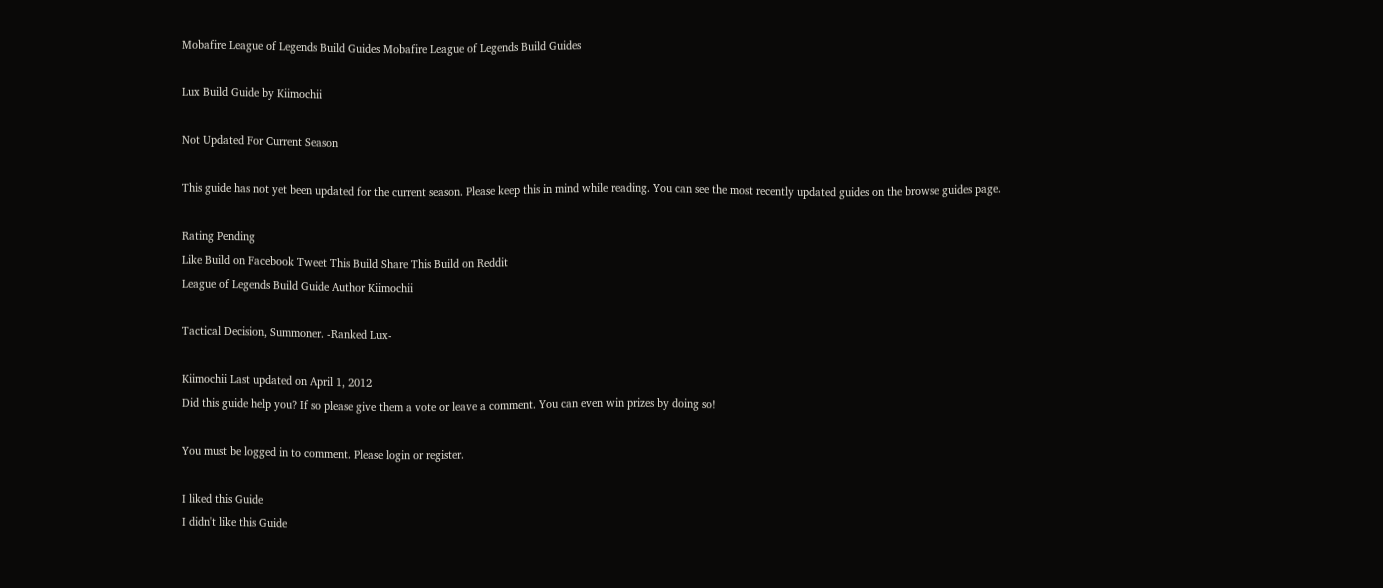Mobafire League of Legends Build Guides Mobafire League of Legends Build Guides

Lux Build Guide by Kiimochii

Not Updated For Current Season

This guide has not yet been updated for the current season. Please keep this in mind while reading. You can see the most recently updated guides on the browse guides page.

Rating Pending
Like Build on Facebook Tweet This Build Share This Build on Reddit
League of Legends Build Guide Author Kiimochii

Tactical Decision, Summoner. -Ranked Lux-

Kiimochii Last updated on April 1, 2012
Did this guide help you? If so please give them a vote or leave a comment. You can even win prizes by doing so!

You must be logged in to comment. Please login or register.

I liked this Guide
I didn't like this Guide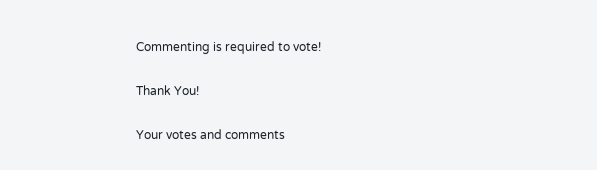Commenting is required to vote!

Thank You!

Your votes and comments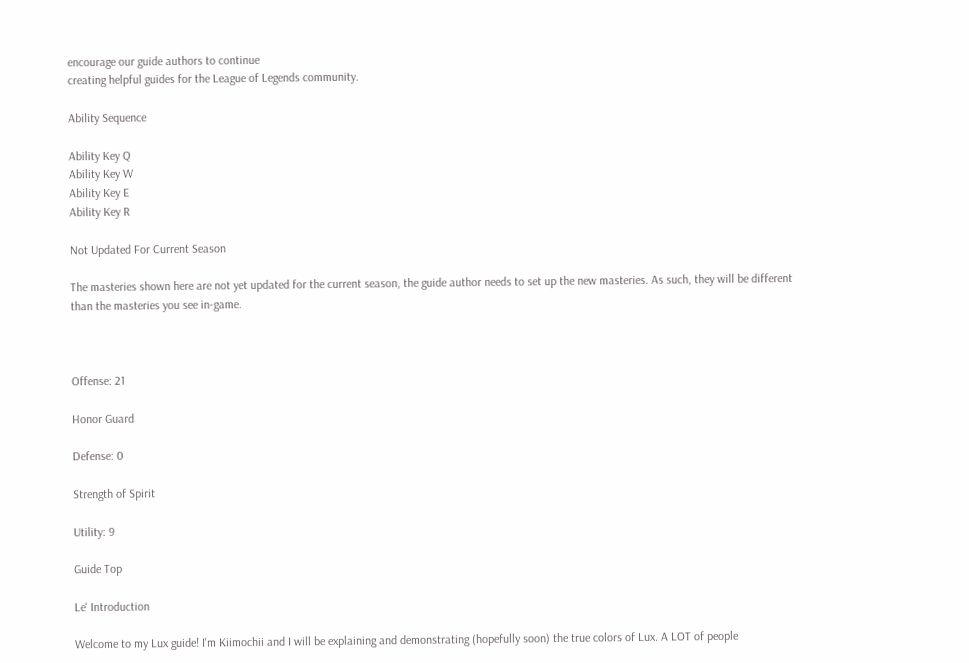encourage our guide authors to continue
creating helpful guides for the League of Legends community.

Ability Sequence

Ability Key Q
Ability Key W
Ability Key E
Ability Key R

Not Updated For Current Season

The masteries shown here are not yet updated for the current season, the guide author needs to set up the new masteries. As such, they will be different than the masteries you see in-game.



Offense: 21

Honor Guard

Defense: 0

Strength of Spirit

Utility: 9

Guide Top

Le' Introduction

Welcome to my Lux guide! I'm Kiimochii and I will be explaining and demonstrating (hopefully soon) the true colors of Lux. A LOT of people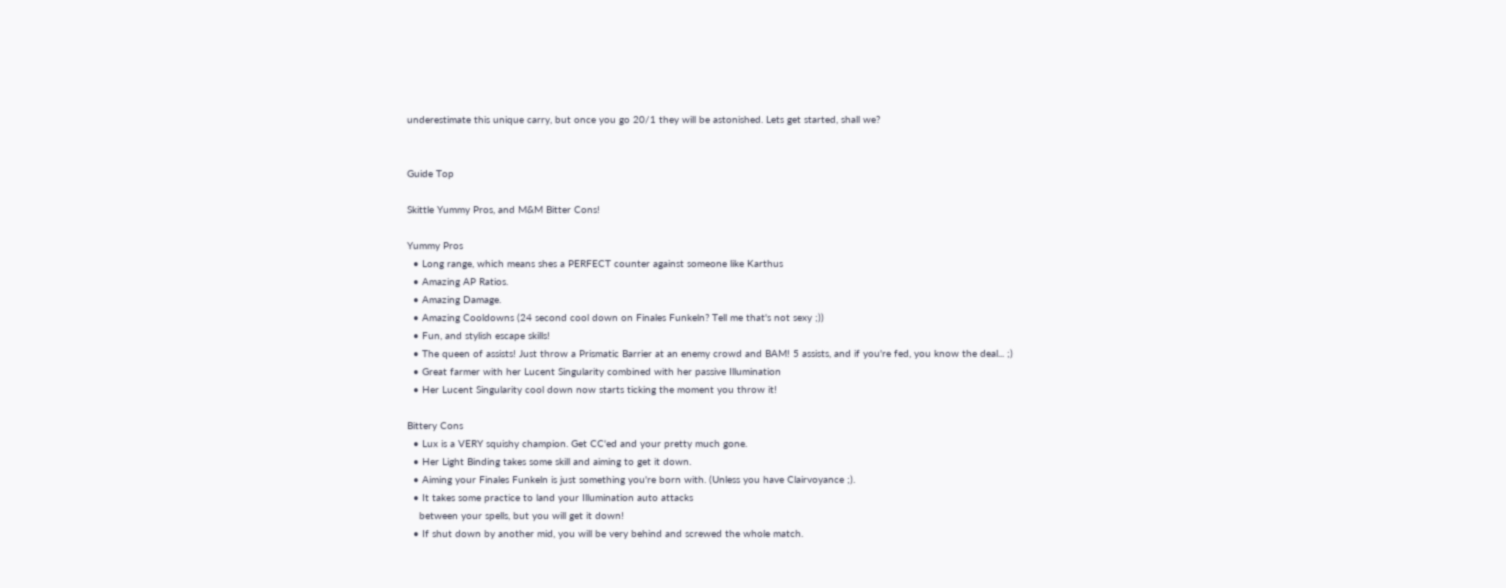underestimate this unique carry, but once you go 20/1 they will be astonished. Lets get started, shall we?


Guide Top

Skittle Yummy Pros, and M&M Bitter Cons!

Yummy Pros
  • Long range, which means shes a PERFECT counter against someone like Karthus
  • Amazing AP Ratios.
  • Amazing Damage.
  • Amazing Cooldowns (24 second cool down on Finales Funkeln? Tell me that's not sexy ;))
  • Fun, and stylish escape skills!
  • The queen of assists! Just throw a Prismatic Barrier at an enemy crowd and BAM! 5 assists, and if you're fed, you know the deal... ;)
  • Great farmer with her Lucent Singularity combined with her passive Illumination
  • Her Lucent Singularity cool down now starts ticking the moment you throw it!

Bittery Cons
  • Lux is a VERY squishy champion. Get CC'ed and your pretty much gone.
  • Her Light Binding takes some skill and aiming to get it down.
  • Aiming your Finales Funkeln is just something you're born with. (Unless you have Clairvoyance ;).
  • It takes some practice to land your Illumination auto attacks
    between your spells, but you will get it down!
  • If shut down by another mid, you will be very behind and screwed the whole match.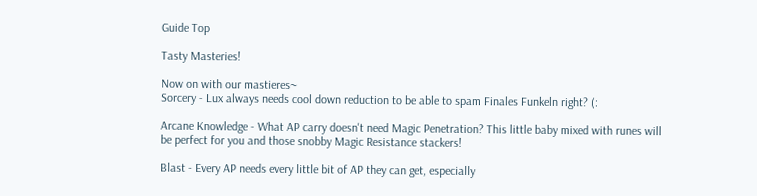Guide Top

Tasty Masteries!

Now on with our mastieres~
Sorcery - Lux always needs cool down reduction to be able to spam Finales Funkeln right? (:

Arcane Knowledge - What AP carry doesn't need Magic Penetration? This little baby mixed with runes will be perfect for you and those snobby Magic Resistance stackers!

Blast - Every AP needs every little bit of AP they can get, especially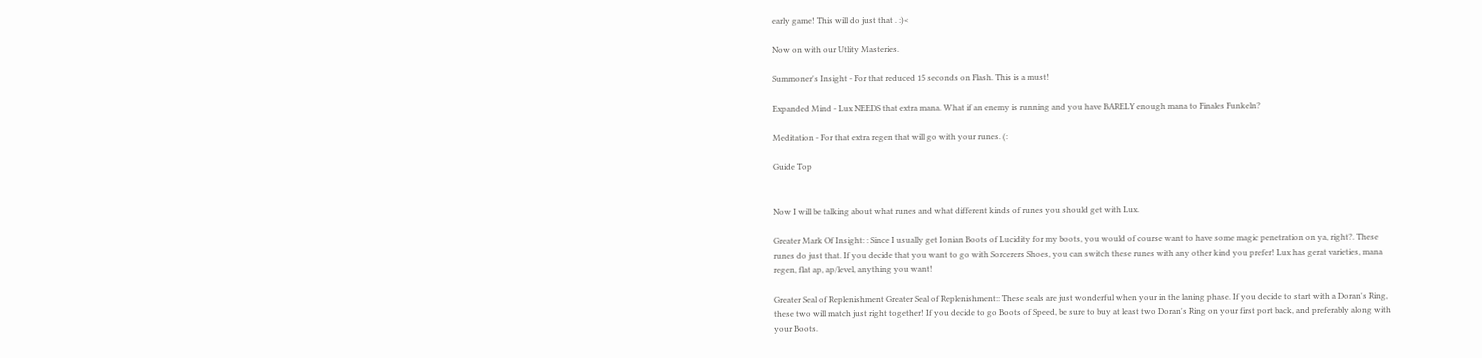early game! This will do just that . :)<

Now on with our Utlity Masteries.

Summoner's Insight - For that reduced 15 seconds on Flash. This is a must!

Expanded Mind - Lux NEEDS that extra mana. What if an enemy is running and you have BARELY enough mana to Finales Funkeln?

Meditation - For that extra regen that will go with your runes. (:

Guide Top


Now I will be talking about what runes and what different kinds of runes you should get with Lux.

Greater Mark Of Insight: : Since I usually get Ionian Boots of Lucidity for my boots, you would of course want to have some magic penetration on ya, right?. These runes do just that. If you decide that you want to go with Sorcerers Shoes, you can switch these runes with any other kind you prefer! Lux has gerat varieties, mana regen, flat ap, ap/level, anything you want!

Greater Seal of Replenishment Greater Seal of Replenishment:: These seals are just wonderful when your in the laning phase. If you decide to start with a Doran's Ring, these two will match just right together! If you decide to go Boots of Speed, be sure to buy at least two Doran's Ring on your first port back, and preferably along with your Boots.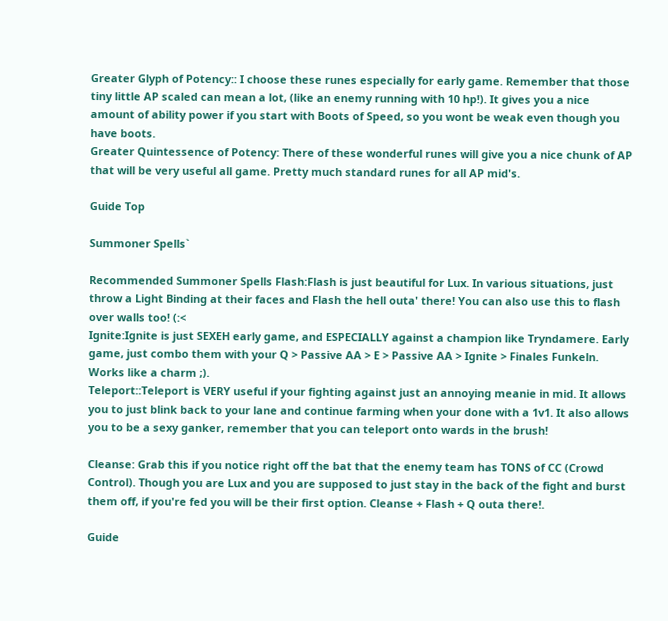Greater Glyph of Potency:: I choose these runes especially for early game. Remember that those tiny little AP scaled can mean a lot, (like an enemy running with 10 hp!). It gives you a nice amount of ability power if you start with Boots of Speed, so you wont be weak even though you have boots.
Greater Quintessence of Potency: There of these wonderful runes will give you a nice chunk of AP that will be very useful all game. Pretty much standard runes for all AP mid's.

Guide Top

Summoner Spells`

Recommended Summoner Spells Flash:Flash is just beautiful for Lux. In various situations, just throw a Light Binding at their faces and Flash the hell outa' there! You can also use this to flash over walls too! (:<
Ignite:Ignite is just SEXEH early game, and ESPECIALLY against a champion like Tryndamere. Early game, just combo them with your Q > Passive AA > E > Passive AA > Ignite > Finales Funkeln. Works like a charm ;).
Teleport::Teleport is VERY useful if your fighting against just an annoying meanie in mid. It allows you to just blink back to your lane and continue farming when your done with a 1v1. It also allows you to be a sexy ganker, remember that you can teleport onto wards in the brush!

Cleanse: Grab this if you notice right off the bat that the enemy team has TONS of CC (Crowd Control). Though you are Lux and you are supposed to just stay in the back of the fight and burst them off, if you're fed you will be their first option. Cleanse + Flash + Q outa there!.

Guide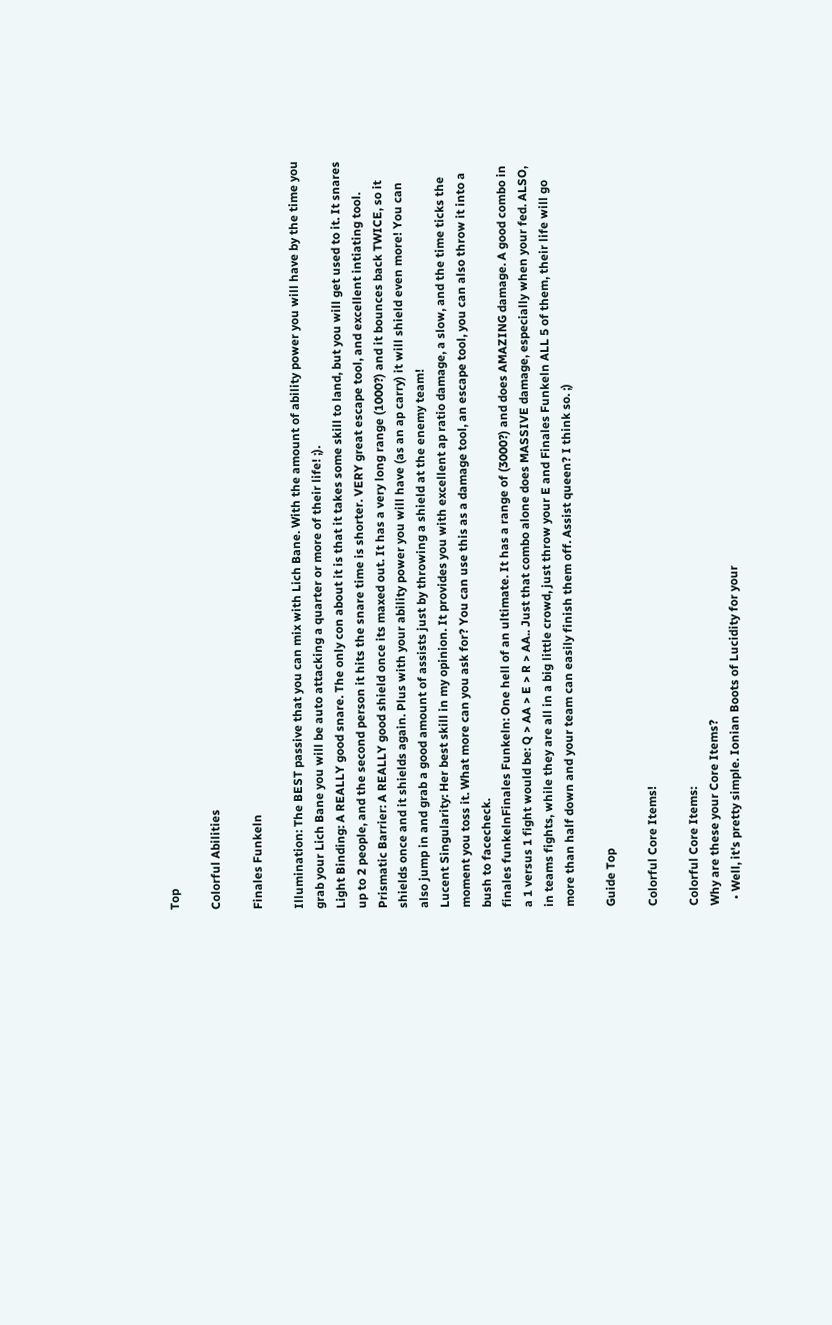Top

Colorful Abilities

Finales Funkeln

Illumination: The BEST passive that you can mix with Lich Bane. With the amount of ability power you will have by the time you grab your Lich Bane you will be auto attacking a quarter or more of their life! ;).
Light Binding: A REALLY good snare. The only con about it is that it takes some skill to land, but you will get used to it. It snares up to 2 people, and the second person it hits the snare time is shorter. VERY great escape tool, and excellent intiating tool.
Prismatic Barrier: A REALLY good shield once its maxed out. It has a very long range (1000?) and it bounces back TWICE, so it shields once and it shields again. Plus with your ability power you will have (as an ap carry) it will shield even more! You can also jump in and grab a good amount of assists just by throwing a shield at the enemy team!
Lucent Singularity: Her best skill in my opinion. It provides you with excellent ap ratio damage, a slow, and the time ticks the moment you toss it. What more can you ask for? You can use this as a damage tool, an escape tool, you can also throw it into a bush to facecheck.
finales funkelnFinales Funkeln: One hell of an ultimate. It has a range of (3000?) and does AMAZING damage. A good combo in a 1 versus 1 fight would be: Q > AA > E > R > AA.. Just that combo alone does MASSIVE damage, especially when your fed. ALSO, in teams fights, while they are all in a big little crowd, just throw your E and Finales Funkeln ALL 5 of them, their life will go more than half down and your team can easily finish them off. Assist queen? I think so. ;)

Guide Top

Colorful Core Items!

Colorful Core Items:
Why are these your Core Items?
  • Well, it's pretty simple. Ionian Boots of Lucidity for your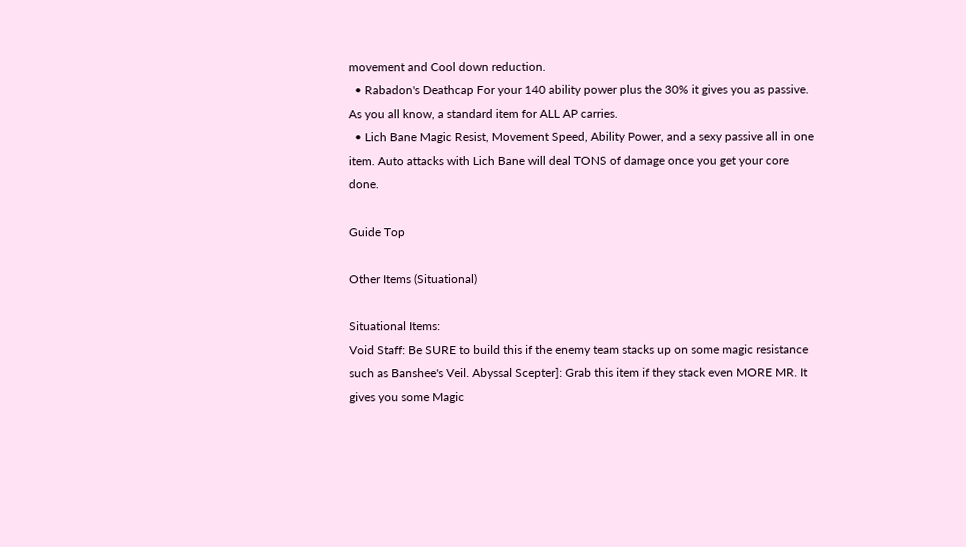movement and Cool down reduction.
  • Rabadon's Deathcap For your 140 ability power plus the 30% it gives you as passive. As you all know, a standard item for ALL AP carries.
  • Lich Bane Magic Resist, Movement Speed, Ability Power, and a sexy passive all in one item. Auto attacks with Lich Bane will deal TONS of damage once you get your core done.

Guide Top

Other Items (Situational)

Situational Items:
Void Staff: Be SURE to build this if the enemy team stacks up on some magic resistance such as Banshee's Veil. Abyssal Scepter]: Grab this item if they stack even MORE MR. It gives you some Magic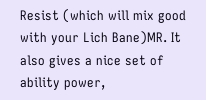Resist (which will mix good with your Lich Bane)MR. It also gives a nice set of ability power,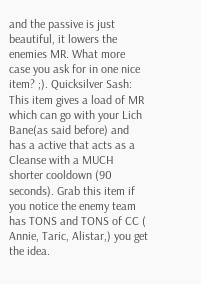and the passive is just beautiful, it lowers the enemies MR. What more case you ask for in one nice item? ;). Quicksilver Sash: This item gives a load of MR which can go with your Lich Bane(as said before) and has a active that acts as a Cleanse with a MUCH shorter cooldown (90 seconds). Grab this item if you notice the enemy team has TONS and TONS of CC ( Annie, Taric, Alistar,) you get the idea.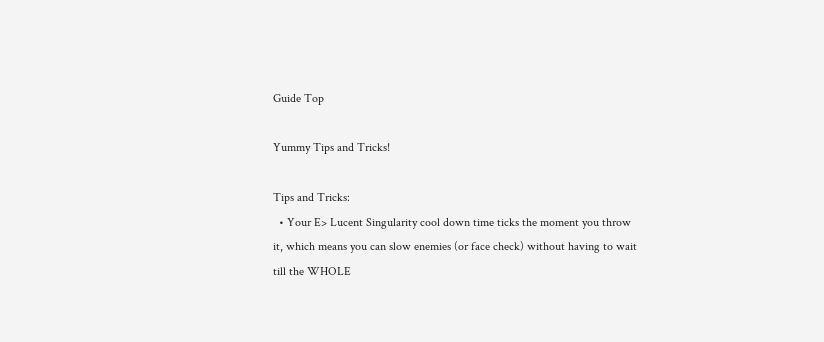Guide Top

Yummy Tips and Tricks!

Tips and Tricks:
  • Your E> Lucent Singularity cool down time ticks the moment you throw it, which means you can slow enemies (or face check) without having to wait till the WHOLE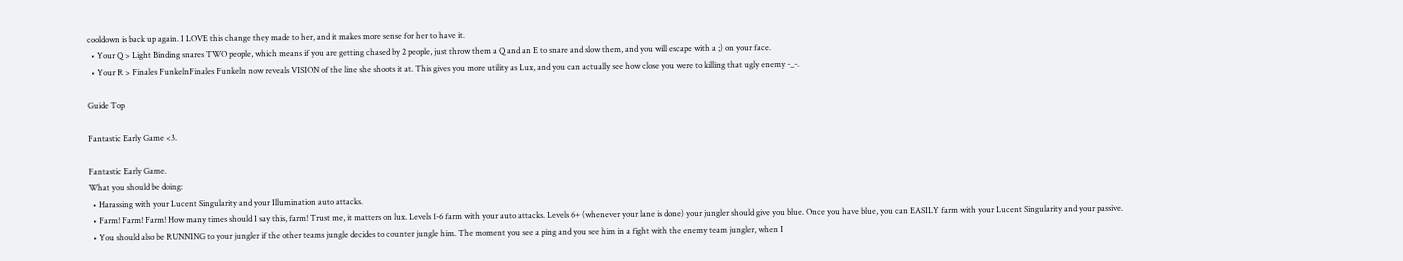cooldown is back up again. I LOVE this change they made to her, and it makes more sense for her to have it.
  • Your Q > Light Binding snares TWO people, which means if you are getting chased by 2 people, just throw them a Q and an E to snare and slow them, and you will escape with a ;) on your face.
  • Your R > Finales FunkelnFinales Funkeln now reveals VISION of the line she shoots it at. This gives you more utility as Lux, and you can actually see how close you were to killing that ugly enemy -_-.

Guide Top

Fantastic Early Game <3.

Fantastic Early Game.
What you should be doing:
  • Harassing with your Lucent Singularity and your Illumination auto attacks.
  • Farm! Farm! Farm! How many times should I say this, farm! Trust me, it matters on lux. Levels 1-6 farm with your auto attacks. Levels 6+ (whenever your lane is done) your jungler should give you blue. Once you have blue, you can EASILY farm with your Lucent Singularity and your passive.
  • You should also be RUNNING to your jungler if the other teams jungle decides to counter jungle him. The moment you see a ping and you see him in a fight with the enemy team jungler, when I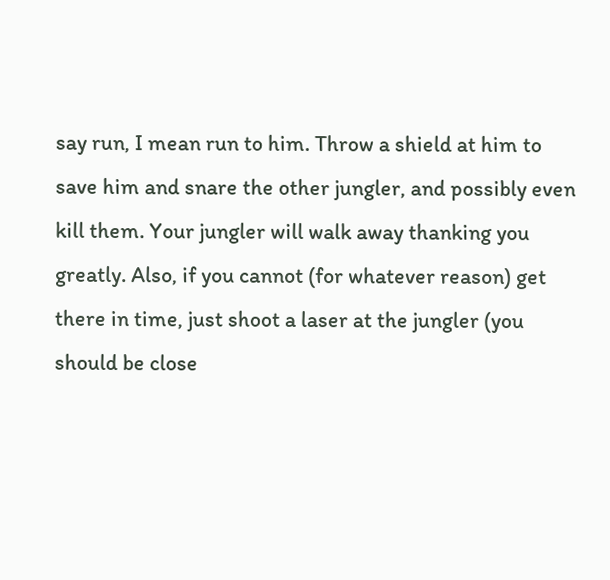say run, I mean run to him. Throw a shield at him to save him and snare the other jungler, and possibly even kill them. Your jungler will walk away thanking you greatly. Also, if you cannot (for whatever reason) get there in time, just shoot a laser at the jungler (you should be close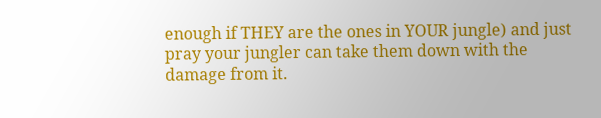enough if THEY are the ones in YOUR jungle) and just pray your jungler can take them down with the damage from it.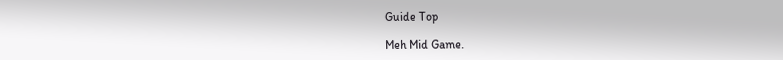Guide Top

Meh Mid Game.